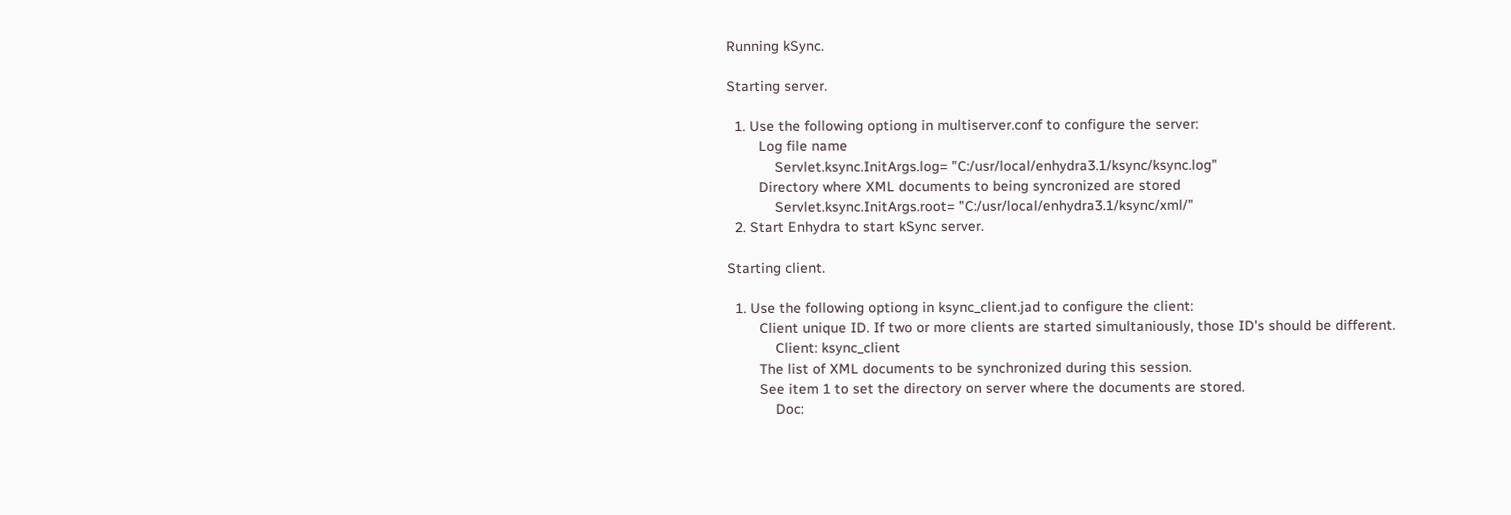Running kSync.

Starting server.

  1. Use the following optiong in multiserver.conf to configure the server:
        Log file name
            Servlet.ksync.InitArgs.log= "C:/usr/local/enhydra3.1/ksync/ksync.log"
        Directory where XML documents to being syncronized are stored
            Servlet.ksync.InitArgs.root= "C:/usr/local/enhydra3.1/ksync/xml/"
  2. Start Enhydra to start kSync server.

Starting client.

  1. Use the following optiong in ksync_client.jad to configure the client:
        Client unique ID. If two or more clients are started simultaniously, those ID's should be different.
            Client: ksync_client
        The list of XML documents to be synchronized during this session.
        See item 1 to set the directory on server where the documents are stored.
            Doc: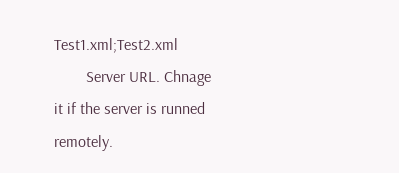Test1.xml;Test2.xml
        Server URL. Chnage it if the server is runned remotely.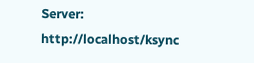Server: http://localhost/ksync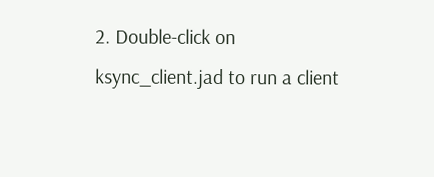2. Double-click on ksync_client.jad to run a client